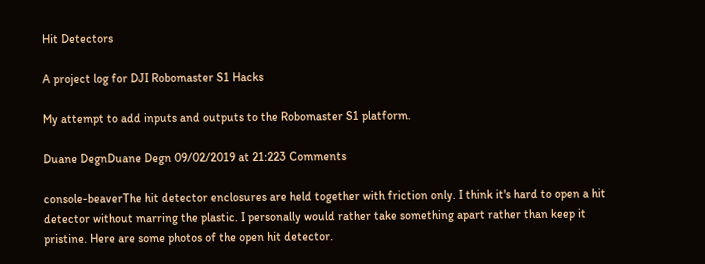Hit Detectors

A project log for DJI Robomaster S1 Hacks

My attempt to add inputs and outputs to the Robomaster S1 platform.

Duane DegnDuane Degn 09/02/2019 at 21:223 Comments

console-beaverThe hit detector enclosures are held together with friction only. I think it's hard to open a hit detector without marring the plastic. I personally would rather take something apart rather than keep it pristine. Here are some photos of the open hit detector.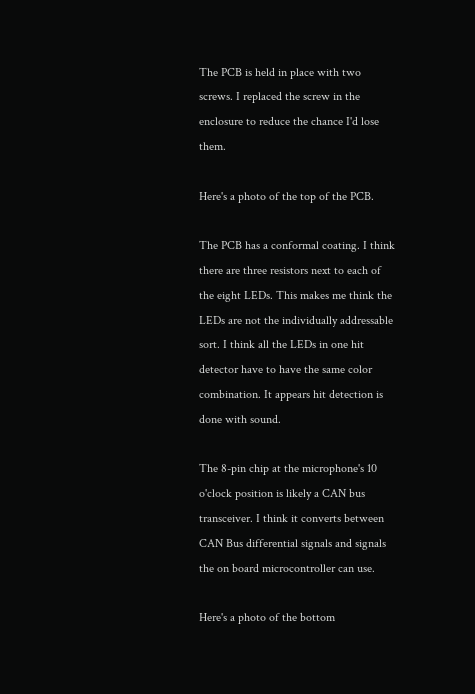The PCB is held in place with two screws. I replaced the screw in the enclosure to reduce the chance I'd lose them.

Here's a photo of the top of the PCB.

The PCB has a conformal coating. I think there are three resistors next to each of the eight LEDs. This makes me think the LEDs are not the individually addressable sort. I think all the LEDs in one hit detector have to have the same color combination. It appears hit detection is done with sound.

The 8-pin chip at the microphone's 10 o'clock position is likely a CAN bus transceiver. I think it converts between CAN Bus differential signals and signals the on board microcontroller can use.

Here's a photo of the bottom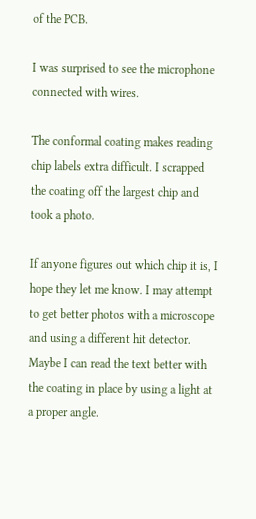of the PCB.

I was surprised to see the microphone connected with wires.

The conformal coating makes reading chip labels extra difficult. I scrapped the coating off the largest chip and took a photo.

If anyone figures out which chip it is, I hope they let me know. I may attempt to get better photos with a microscope and using a different hit detector. Maybe I can read the text better with the coating in place by using a light at a proper angle.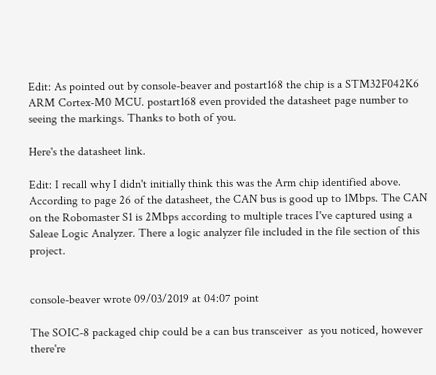Edit: As pointed out by console-beaver and postart168 the chip is a STM32F042K6 ARM Cortex-M0 MCU. postart168 even provided the datasheet page number to seeing the markings. Thanks to both of you.

Here's the datasheet link.

Edit: I recall why I didn't initially think this was the Arm chip identified above. According to page 26 of the datasheet, the CAN bus is good up to 1Mbps. The CAN on the Robomaster S1 is 2Mbps according to multiple traces I've captured using a Saleae Logic Analyzer. There a logic analyzer file included in the file section of this project.


console-beaver wrote 09/03/2019 at 04:07 point

The SOIC-8 packaged chip could be a can bus transceiver  as you noticed, however there're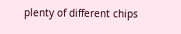plenty of different chips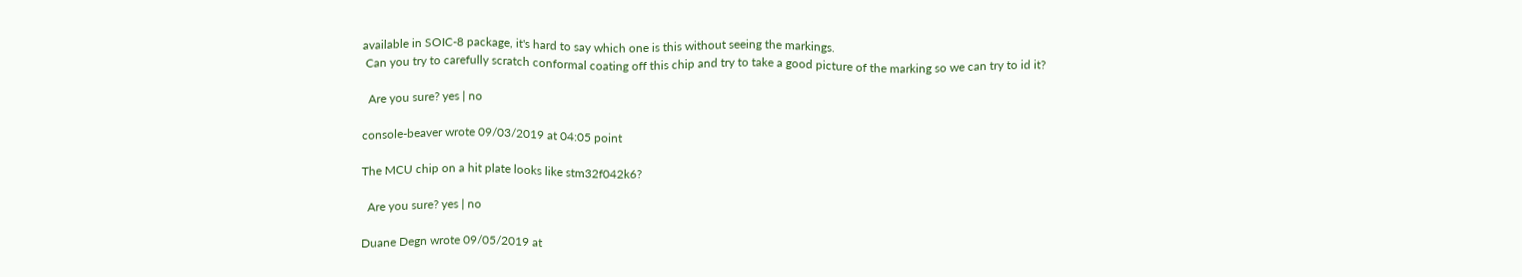available in SOIC-8 package, it's hard to say which one is this without seeing the markings.
 Can you try to carefully scratch conformal coating off this chip and try to take a good picture of the marking so we can try to id it?

  Are you sure? yes | no

console-beaver wrote 09/03/2019 at 04:05 point

The MCU chip on a hit plate looks like stm32f042k6?

  Are you sure? yes | no

Duane Degn wrote 09/05/2019 at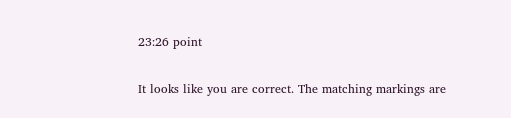23:26 point

It looks like you are correct. The matching markings are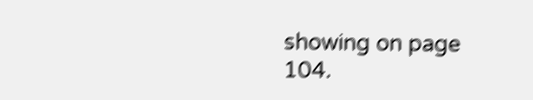showing on page 104.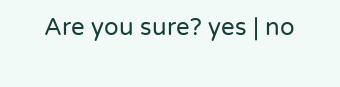Are you sure? yes | no